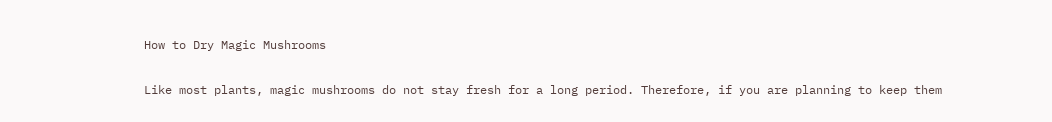How to Dry Magic Mushrooms

Like most plants, magic mushrooms do not stay fresh for a long period. Therefore, if you are planning to keep them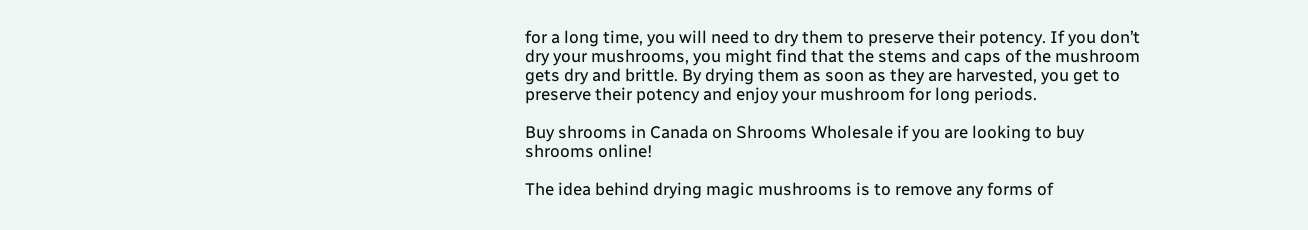for a long time, you will need to dry them to preserve their potency. If you don’t dry your mushrooms, you might find that the stems and caps of the mushroom gets dry and brittle. By drying them as soon as they are harvested, you get to preserve their potency and enjoy your mushroom for long periods.

Buy shrooms in Canada on Shrooms Wholesale if you are looking to buy shrooms online!

The idea behind drying magic mushrooms is to remove any forms of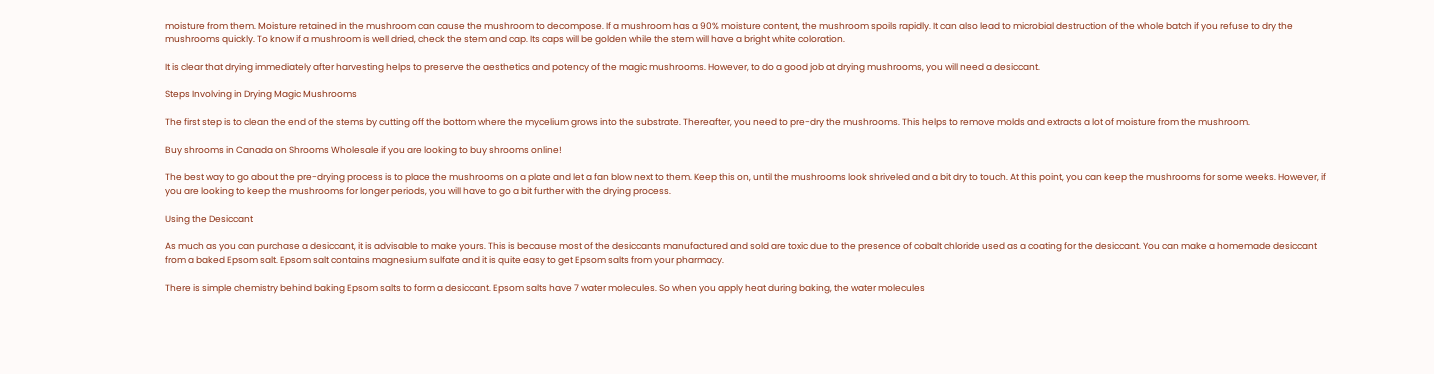moisture from them. Moisture retained in the mushroom can cause the mushroom to decompose. If a mushroom has a 90% moisture content, the mushroom spoils rapidly. It can also lead to microbial destruction of the whole batch if you refuse to dry the mushrooms quickly. To know if a mushroom is well dried, check the stem and cap. Its caps will be golden while the stem will have a bright white coloration.

It is clear that drying immediately after harvesting helps to preserve the aesthetics and potency of the magic mushrooms. However, to do a good job at drying mushrooms, you will need a desiccant.

Steps Involving in Drying Magic Mushrooms

The first step is to clean the end of the stems by cutting off the bottom where the mycelium grows into the substrate. Thereafter, you need to pre-dry the mushrooms. This helps to remove molds and extracts a lot of moisture from the mushroom.

Buy shrooms in Canada on Shrooms Wholesale if you are looking to buy shrooms online!

The best way to go about the pre-drying process is to place the mushrooms on a plate and let a fan blow next to them. Keep this on, until the mushrooms look shriveled and a bit dry to touch. At this point, you can keep the mushrooms for some weeks. However, if you are looking to keep the mushrooms for longer periods, you will have to go a bit further with the drying process.

Using the Desiccant

As much as you can purchase a desiccant, it is advisable to make yours. This is because most of the desiccants manufactured and sold are toxic due to the presence of cobalt chloride used as a coating for the desiccant. You can make a homemade desiccant from a baked Epsom salt. Epsom salt contains magnesium sulfate and it is quite easy to get Epsom salts from your pharmacy.

There is simple chemistry behind baking Epsom salts to form a desiccant. Epsom salts have 7 water molecules. So when you apply heat during baking, the water molecules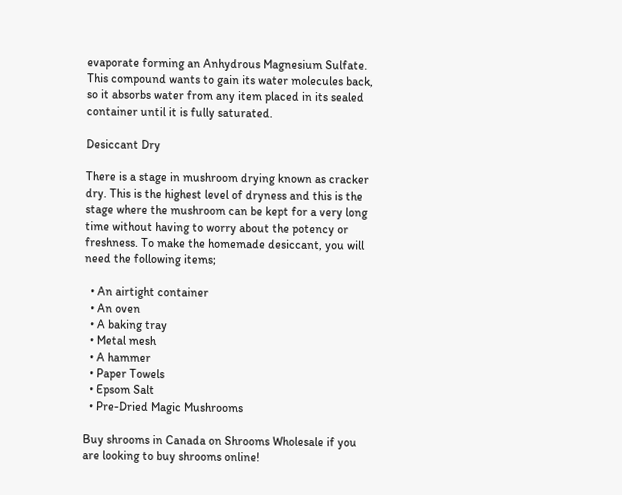evaporate forming an Anhydrous Magnesium Sulfate. This compound wants to gain its water molecules back, so it absorbs water from any item placed in its sealed container until it is fully saturated.

Desiccant Dry

There is a stage in mushroom drying known as cracker dry. This is the highest level of dryness and this is the stage where the mushroom can be kept for a very long time without having to worry about the potency or freshness. To make the homemade desiccant, you will need the following items;

  • An airtight container
  • An oven
  • A baking tray
  • Metal mesh
  • A hammer
  • Paper Towels
  • Epsom Salt
  • Pre-Dried Magic Mushrooms

Buy shrooms in Canada on Shrooms Wholesale if you are looking to buy shrooms online!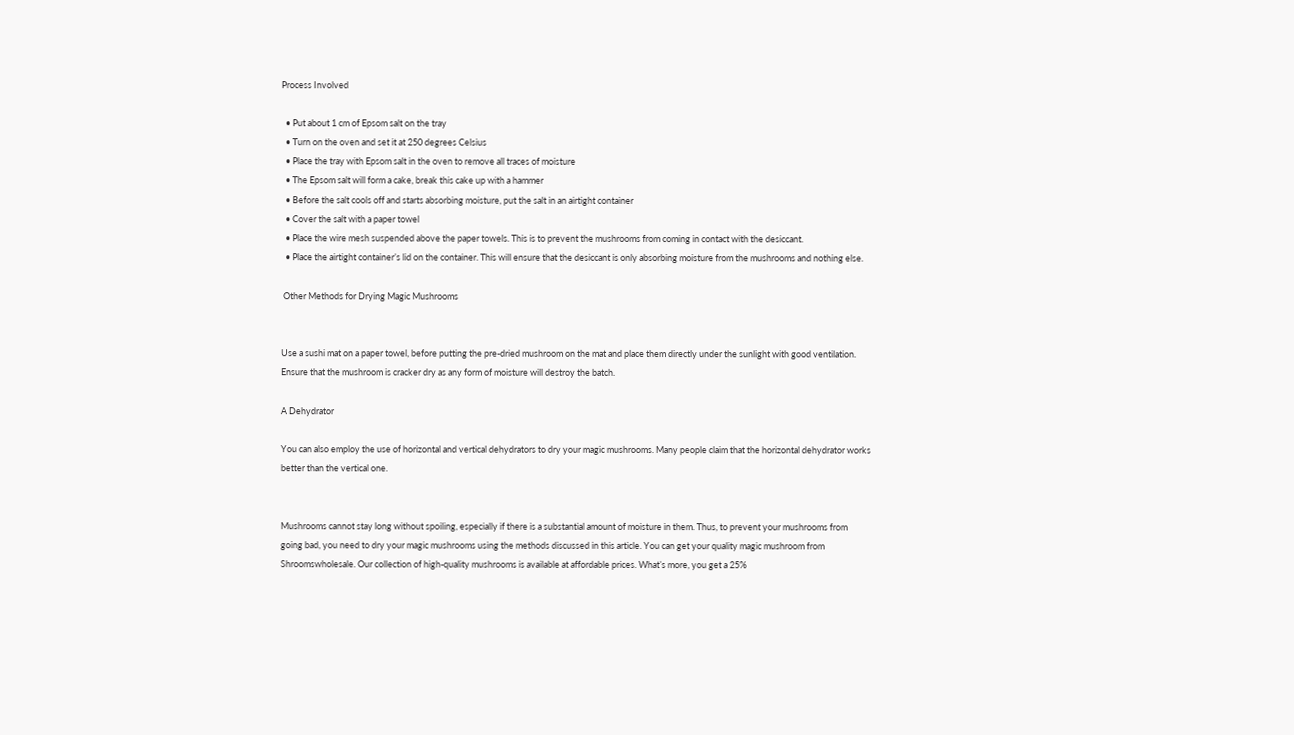Process Involved

  • Put about 1 cm of Epsom salt on the tray
  • Turn on the oven and set it at 250 degrees Celsius
  • Place the tray with Epsom salt in the oven to remove all traces of moisture
  • The Epsom salt will form a cake, break this cake up with a hammer
  • Before the salt cools off and starts absorbing moisture, put the salt in an airtight container
  • Cover the salt with a paper towel
  • Place the wire mesh suspended above the paper towels. This is to prevent the mushrooms from coming in contact with the desiccant.
  • Place the airtight container’s lid on the container. This will ensure that the desiccant is only absorbing moisture from the mushrooms and nothing else.

 Other Methods for Drying Magic Mushrooms


Use a sushi mat on a paper towel, before putting the pre-dried mushroom on the mat and place them directly under the sunlight with good ventilation. Ensure that the mushroom is cracker dry as any form of moisture will destroy the batch.

A Dehydrator

You can also employ the use of horizontal and vertical dehydrators to dry your magic mushrooms. Many people claim that the horizontal dehydrator works better than the vertical one.


Mushrooms cannot stay long without spoiling, especially if there is a substantial amount of moisture in them. Thus, to prevent your mushrooms from going bad, you need to dry your magic mushrooms using the methods discussed in this article. You can get your quality magic mushroom from Shroomswholesale. Our collection of high-quality mushrooms is available at affordable prices. What’s more, you get a 25%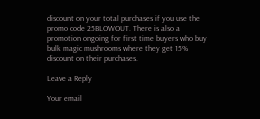discount on your total purchases if you use the promo code 25BLOWOUT. There is also a promotion ongoing for first time buyers who buy bulk magic mushrooms where they get 15% discount on their purchases.

Leave a Reply

Your email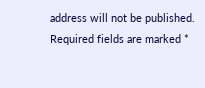address will not be published. Required fields are marked *